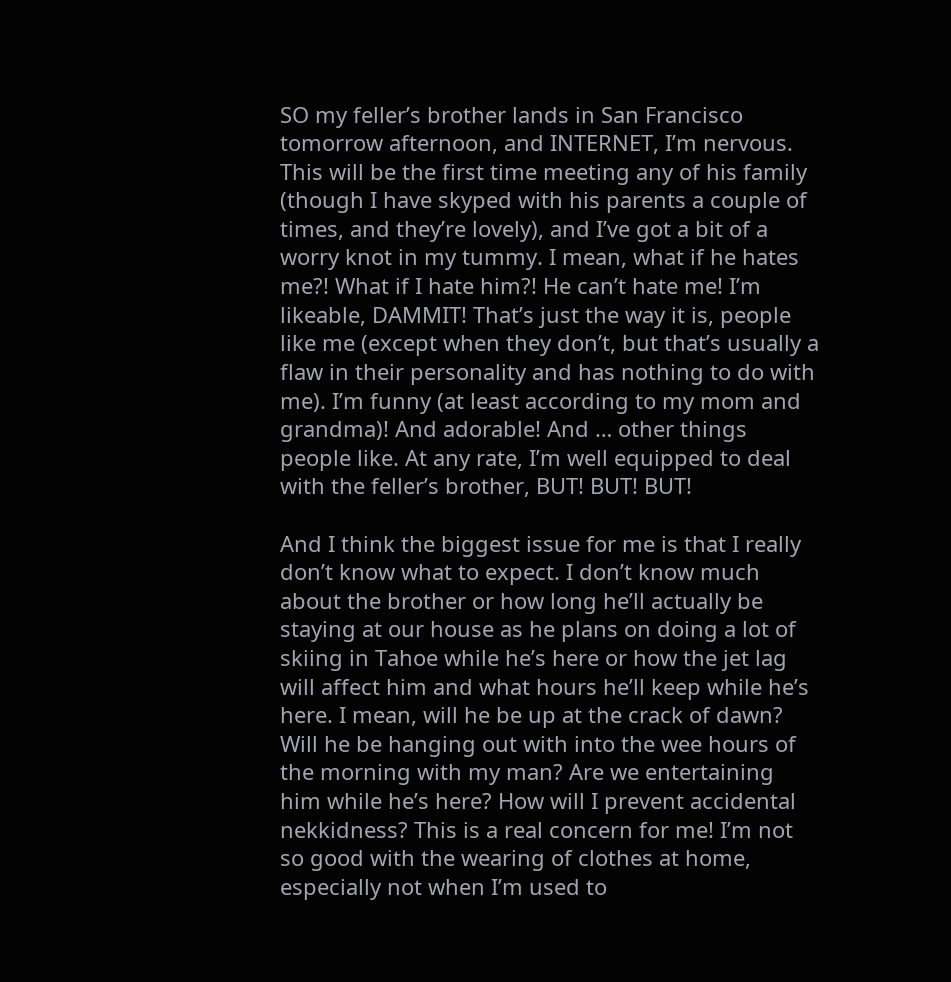SO my feller’s brother lands in San Francisco tomorrow afternoon, and INTERNET, I’m nervous. This will be the first time meeting any of his family (though I have skyped with his parents a couple of times, and they’re lovely), and I’ve got a bit of a worry knot in my tummy. I mean, what if he hates me?! What if I hate him?! He can’t hate me! I’m likeable, DAMMIT! That’s just the way it is, people like me (except when they don’t, but that’s usually a flaw in their personality and has nothing to do with me). I’m funny (at least according to my mom and grandma)! And adorable! And … other things people like. At any rate, I’m well equipped to deal with the feller’s brother, BUT! BUT! BUT!

And I think the biggest issue for me is that I really don’t know what to expect. I don’t know much about the brother or how long he’ll actually be staying at our house as he plans on doing a lot of skiing in Tahoe while he’s here or how the jet lag will affect him and what hours he’ll keep while he’s here. I mean, will he be up at the crack of dawn? Will he be hanging out with into the wee hours of the morning with my man? Are we entertaining him while he’s here? How will I prevent accidental nekkidness? This is a real concern for me! I’m not so good with the wearing of clothes at home, especially not when I’m used to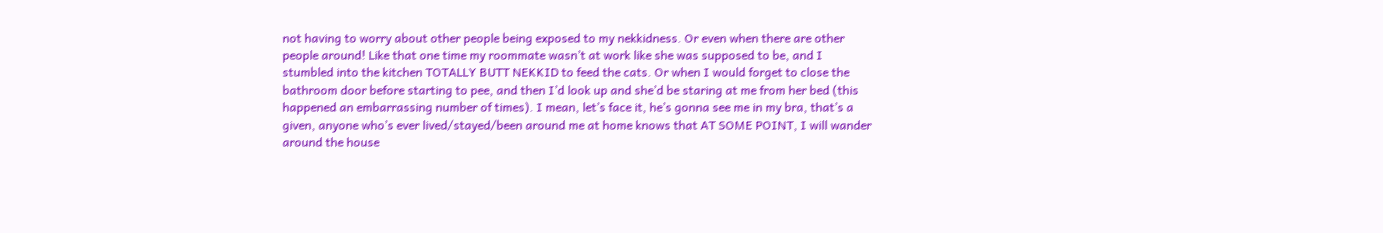not having to worry about other people being exposed to my nekkidness. Or even when there are other people around! Like that one time my roommate wasn’t at work like she was supposed to be, and I stumbled into the kitchen TOTALLY BUTT NEKKID to feed the cats. Or when I would forget to close the bathroom door before starting to pee, and then I’d look up and she’d be staring at me from her bed (this happened an embarrassing number of times). I mean, let’s face it, he’s gonna see me in my bra, that’s a given, anyone who’s ever lived/stayed/been around me at home knows that AT SOME POINT, I will wander around the house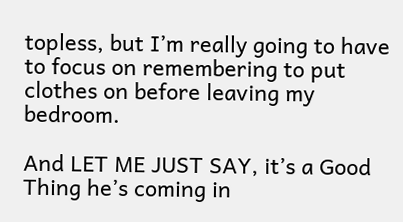topless, but I’m really going to have to focus on remembering to put clothes on before leaving my bedroom.

And LET ME JUST SAY, it’s a Good Thing he’s coming in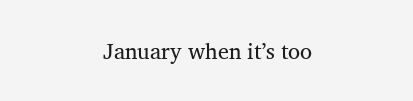January when it’s too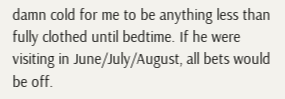damn cold for me to be anything less than fully clothed until bedtime. If he were visiting in June/July/August, all bets would be off.